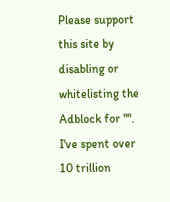Please support this site by disabling or whitelisting the Adblock for "". I've spent over 10 trillion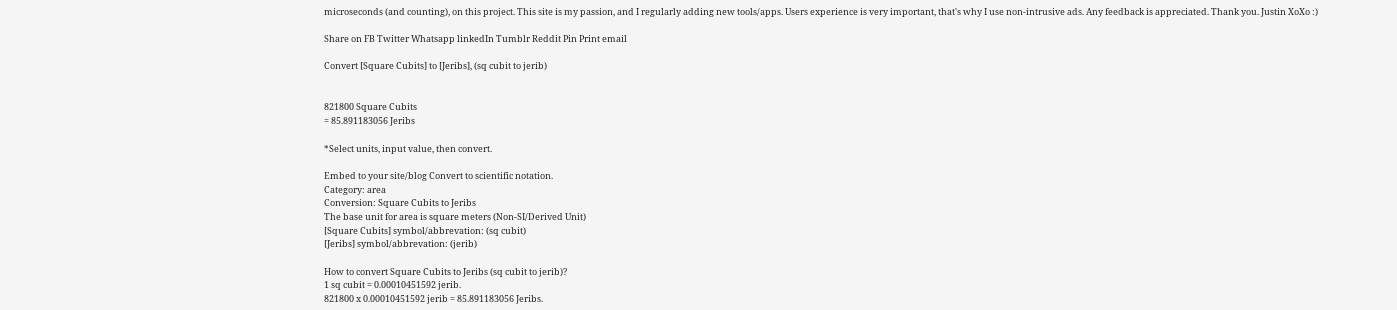microseconds (and counting), on this project. This site is my passion, and I regularly adding new tools/apps. Users experience is very important, that's why I use non-intrusive ads. Any feedback is appreciated. Thank you. Justin XoXo :)

Share on FB Twitter Whatsapp linkedIn Tumblr Reddit Pin Print email

Convert [Square Cubits] to [Jeribs], (sq cubit to jerib)


821800 Square Cubits
= 85.891183056 Jeribs

*Select units, input value, then convert.

Embed to your site/blog Convert to scientific notation.
Category: area
Conversion: Square Cubits to Jeribs
The base unit for area is square meters (Non-SI/Derived Unit)
[Square Cubits] symbol/abbrevation: (sq cubit)
[Jeribs] symbol/abbrevation: (jerib)

How to convert Square Cubits to Jeribs (sq cubit to jerib)?
1 sq cubit = 0.00010451592 jerib.
821800 x 0.00010451592 jerib = 85.891183056 Jeribs.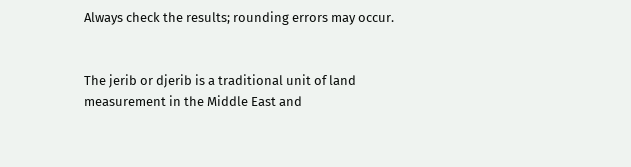Always check the results; rounding errors may occur.


The jerib or djerib is a traditional unit of land measurement in the Middle East and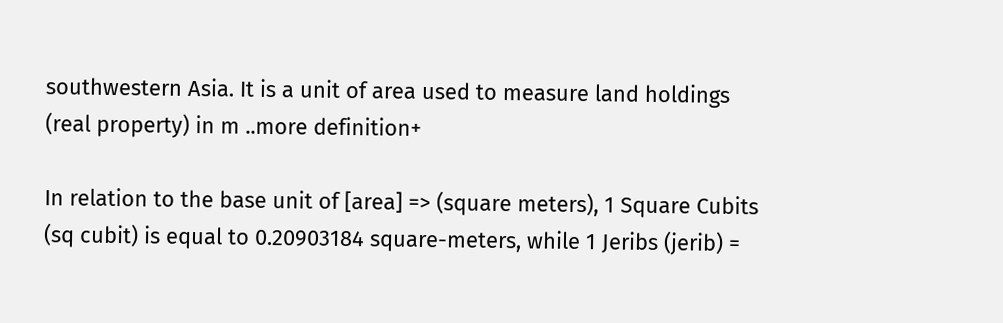southwestern Asia. It is a unit of area used to measure land holdings (real property) in m ..more definition+

In relation to the base unit of [area] => (square meters), 1 Square Cubits (sq cubit) is equal to 0.20903184 square-meters, while 1 Jeribs (jerib) =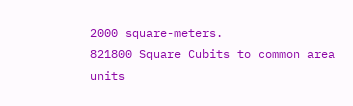2000 square-meters.
821800 Square Cubits to common area units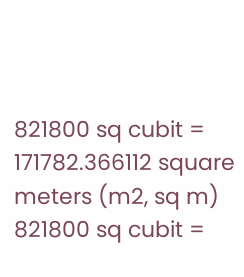821800 sq cubit = 171782.366112 square meters (m2, sq m)
821800 sq cubit =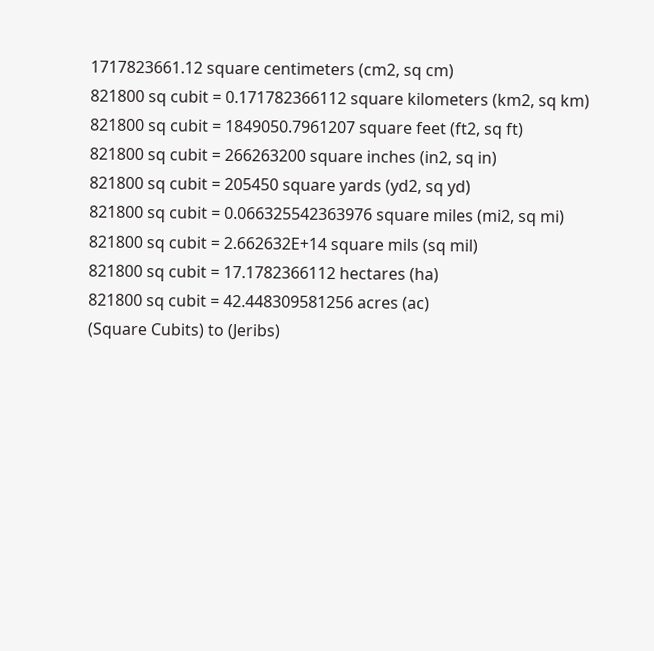1717823661.12 square centimeters (cm2, sq cm)
821800 sq cubit = 0.171782366112 square kilometers (km2, sq km)
821800 sq cubit = 1849050.7961207 square feet (ft2, sq ft)
821800 sq cubit = 266263200 square inches (in2, sq in)
821800 sq cubit = 205450 square yards (yd2, sq yd)
821800 sq cubit = 0.066325542363976 square miles (mi2, sq mi)
821800 sq cubit = 2.662632E+14 square mils (sq mil)
821800 sq cubit = 17.1782366112 hectares (ha)
821800 sq cubit = 42.448309581256 acres (ac)
(Square Cubits) to (Jeribs)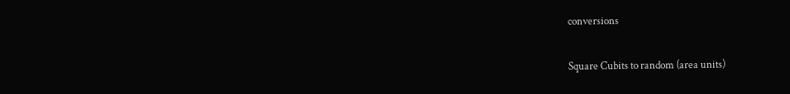conversions

Square Cubits to random (area units)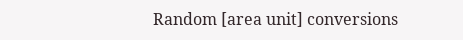Random [area unit] conversions